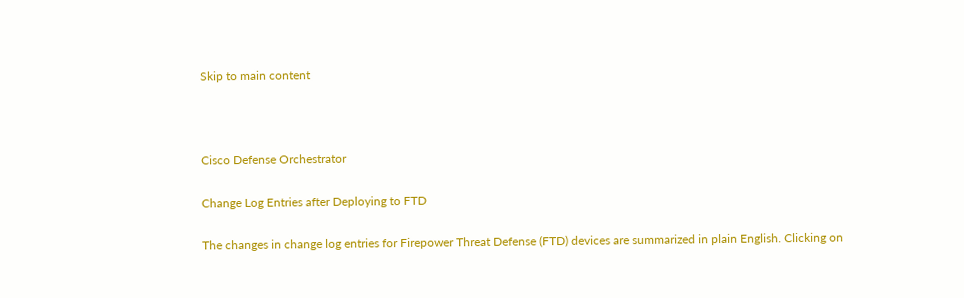Skip to main content



Cisco Defense Orchestrator

Change Log Entries after Deploying to FTD

The changes in change log entries for Firepower Threat Defense (FTD) devices are summarized in plain English. Clicking on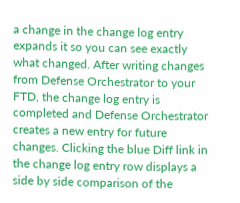a change in the change log entry expands it so you can see exactly what changed. After writing changes from Defense Orchestrator to your FTD, the change log entry is completed and Defense Orchestrator creates a new entry for future changes. Clicking the blue Diff link in the change log entry row displays a side by side comparison of the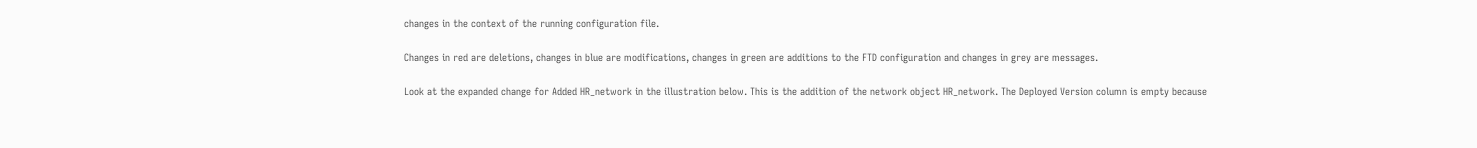changes in the context of the running configuration file.

Changes in red are deletions, changes in blue are modifications, changes in green are additions to the FTD configuration and changes in grey are messages.

Look at the expanded change for Added HR_network in the illustration below. This is the addition of the network object HR_network. The Deployed Version column is empty because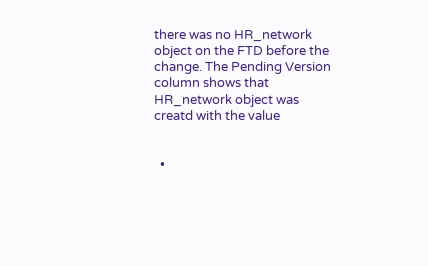there was no HR_network object on the FTD before the change. The Pending Version column shows that HR_network object was creatd with the value


  •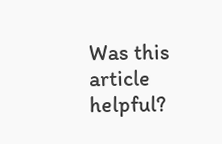Was this article helpful?